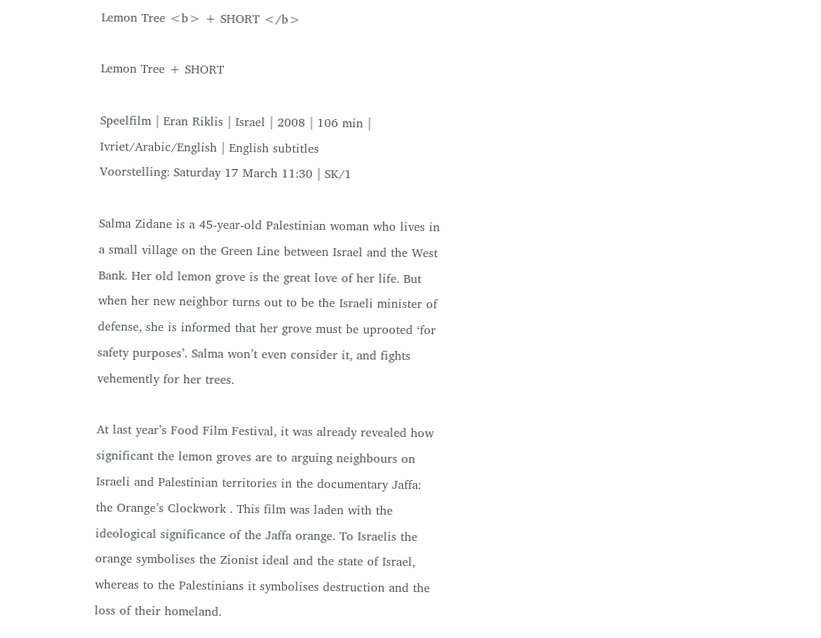Lemon Tree <b> + SHORT </b>

Lemon Tree + SHORT

Speelfilm | Eran Riklis | Israel | 2008 | 106 min | Ivriet/Arabic/English | English subtitles
Voorstelling: Saturday 17 March 11:30 | SK/1

Salma Zidane is a 45-year-old Palestinian woman who lives in a small village on the Green Line between Israel and the West Bank. Her old lemon grove is the great love of her life. But when her new neighbor turns out to be the Israeli minister of defense, she is informed that her grove must be uprooted ‘for safety purposes’. Salma won’t even consider it, and fights vehemently for her trees.

At last year’s Food Film Festival, it was already revealed how significant the lemon groves are to arguing neighbours on Israeli and Palestinian territories in the documentary Jaffa: the Orange’s Clockwork . This film was laden with the ideological significance of the Jaffa orange. To Israelis the orange symbolises the Zionist ideal and the state of Israel, whereas to the Palestinians it symbolises destruction and the loss of their homeland.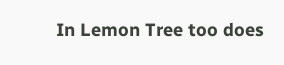In Lemon Tree too does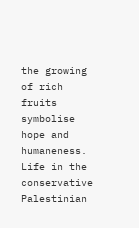the growing of rich fruits symbolise hope and humaneness. Life in the conservative Palestinian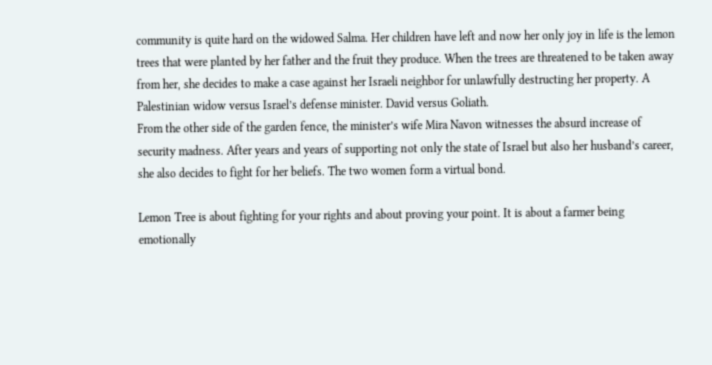community is quite hard on the widowed Salma. Her children have left and now her only joy in life is the lemon trees that were planted by her father and the fruit they produce. When the trees are threatened to be taken away from her, she decides to make a case against her Israeli neighbor for unlawfully destructing her property. A Palestinian widow versus Israel’s defense minister. David versus Goliath.
From the other side of the garden fence, the minister’s wife Mira Navon witnesses the absurd increase of security madness. After years and years of supporting not only the state of Israel but also her husband’s career, she also decides to fight for her beliefs. The two women form a virtual bond.

Lemon Tree is about fighting for your rights and about proving your point. It is about a farmer being emotionally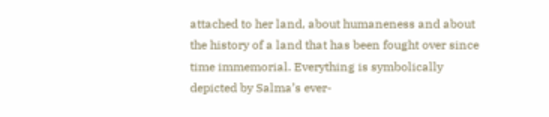attached to her land, about humaneness and about the history of a land that has been fought over since time immemorial. Everything is symbolically depicted by Salma’s ever-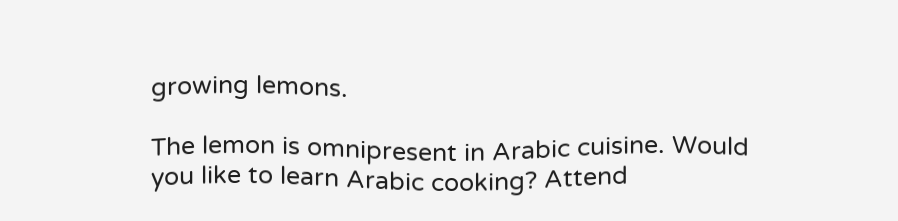growing lemons.

The lemon is omnipresent in Arabic cuisine. Would you like to learn Arabic cooking? Attend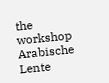the workshop Arabische Lente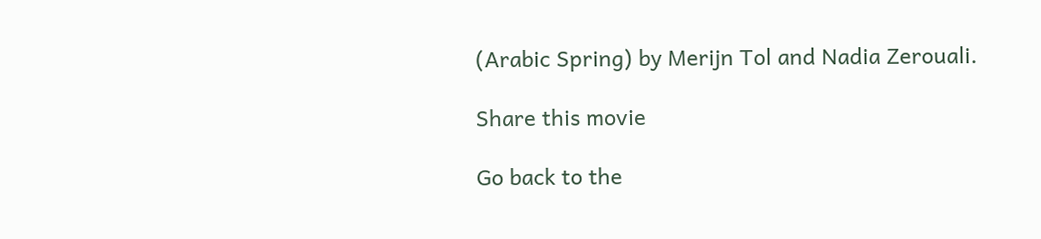(Arabic Spring) by Merijn Tol and Nadia Zerouali.

Share this movie

Go back to the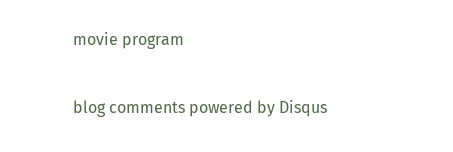movie program

blog comments powered by Disqus